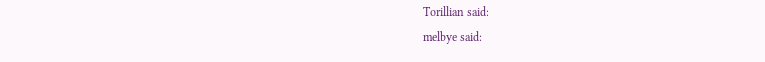Torillian said:
melbye said: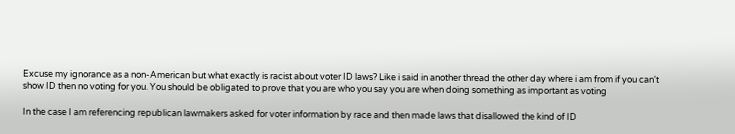Excuse my ignorance as a non-American but what exactly is racist about voter ID laws? Like i said in another thread the other day where i am from if you can't show ID then no voting for you. You should be obligated to prove that you are who you say you are when doing something as important as voting

In the case I am referencing republican lawmakers asked for voter information by race and then made laws that disallowed the kind of ID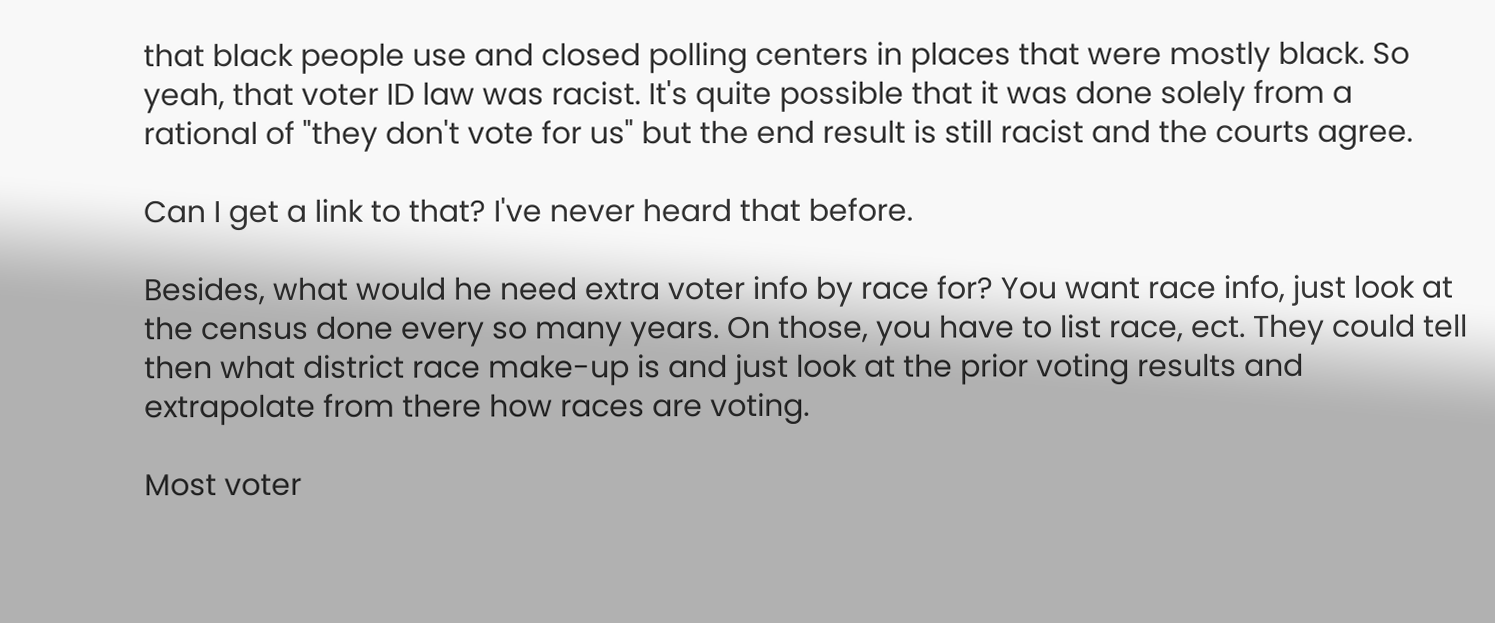that black people use and closed polling centers in places that were mostly black. So yeah, that voter ID law was racist. It's quite possible that it was done solely from a rational of "they don't vote for us" but the end result is still racist and the courts agree.

Can I get a link to that? I've never heard that before.

Besides, what would he need extra voter info by race for? You want race info, just look at the census done every so many years. On those, you have to list race, ect. They could tell then what district race make-up is and just look at the prior voting results and extrapolate from there how races are voting.

Most voter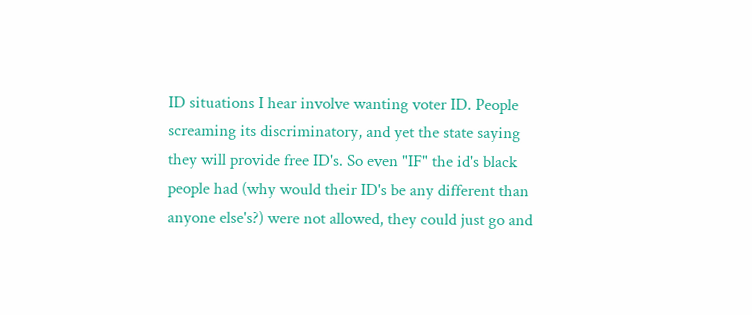ID situations I hear involve wanting voter ID. People screaming its discriminatory, and yet the state saying they will provide free ID's. So even "IF" the id's black people had (why would their ID's be any different than anyone else's?) were not allowed, they could just go and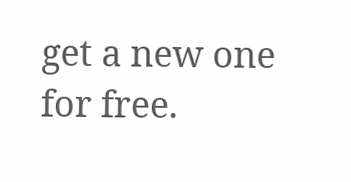get a new one for free.